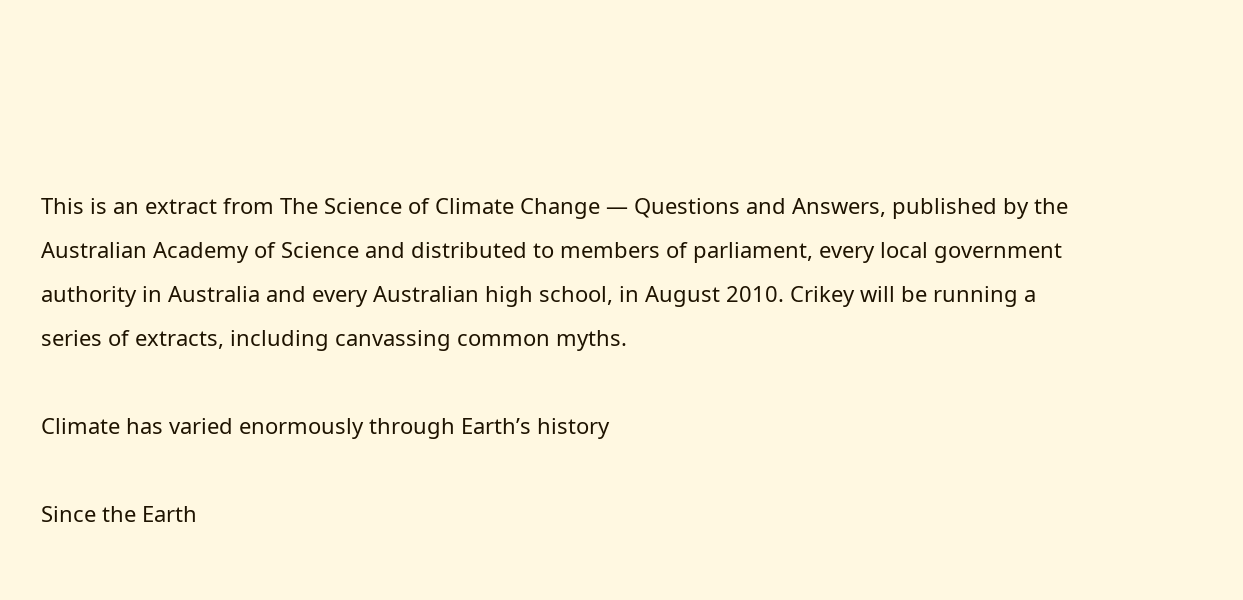This is an extract from The Science of Climate Change — Questions and Answers, published by the Australian Academy of Science and distributed to members of parliament, every local government authority in Australia and every Australian high school, in August 2010. Crikey will be running a series of extracts, including canvassing common myths.

Climate has varied enormously through Earth’s history

Since the Earth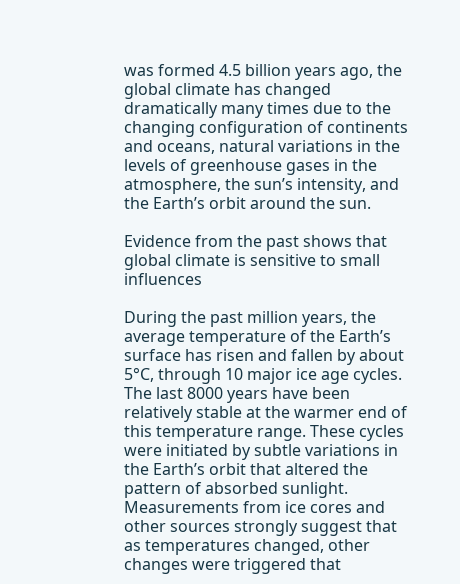was formed 4.5 billion years ago, the global climate has changed dramatically many times due to the changing configuration of continents and oceans, natural variations in the levels of greenhouse gases in the atmosphere, the sun’s intensity, and the Earth’s orbit around the sun.

Evidence from the past shows that global climate is sensitive to small influences

During the past million years, the average temperature of the Earth’s surface has risen and fallen by about 5°C, through 10 major ice age cycles. The last 8000 years have been relatively stable at the warmer end of this temperature range. These cycles were initiated by subtle variations in the Earth’s orbit that altered the pattern of absorbed sunlight. Measurements from ice cores and other sources strongly suggest that as temperatures changed, other changes were triggered that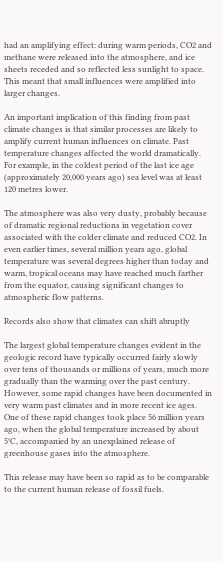had an amplifying effect: during warm periods, CO2 and methane were released into the atmosphere, and ice sheets receded and so reflected less sunlight to space. This meant that small influences were amplified into larger changes.

An important implication of this finding from past climate changes is that similar processes are likely to amplify current human influences on climate. Past temperature changes affected the world dramatically. For example, in the coldest period of the last ice age (approximately 20,000 years ago) sea level was at least 120 metres lower.

The atmosphere was also very dusty, probably because of dramatic regional reductions in vegetation cover associated with the colder climate and reduced CO2. In even earlier times, several million years ago, global temperature was several degrees higher than today and warm, tropical oceans may have reached much farther from the equator, causing significant changes to atmospheric flow patterns.

Records also show that climates can shift abruptly

The largest global temperature changes evident in the geologic record have typically occurred fairly slowly over tens of thousands or millions of years, much more gradually than the warming over the past century. However, some rapid changes have been documented in very warm past climates and in more recent ice ages. One of these rapid changes took place 56 million years ago, when the global temperature increased by about 5°C, accompanied by an unexplained release of greenhouse gases into the atmosphere.

This release may have been so rapid as to be comparable to the current human release of fossil fuels.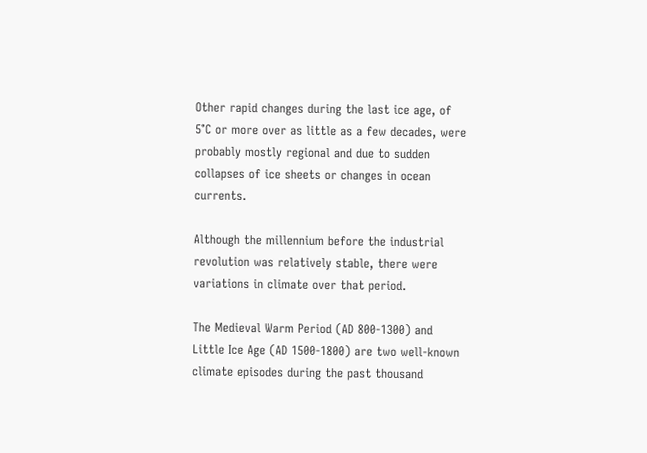Other rapid changes during the last ice age, of 5°C or more over as little as a few decades, were probably mostly regional and due to sudden collapses of ice sheets or changes in ocean currents.

Although the millennium before the industrial revolution was relatively stable, there were variations in climate over that period.

The Medieval Warm Period (AD 800-1300) and Little Ice Age (AD 1500-1800) are two well-known climate episodes during the past thousand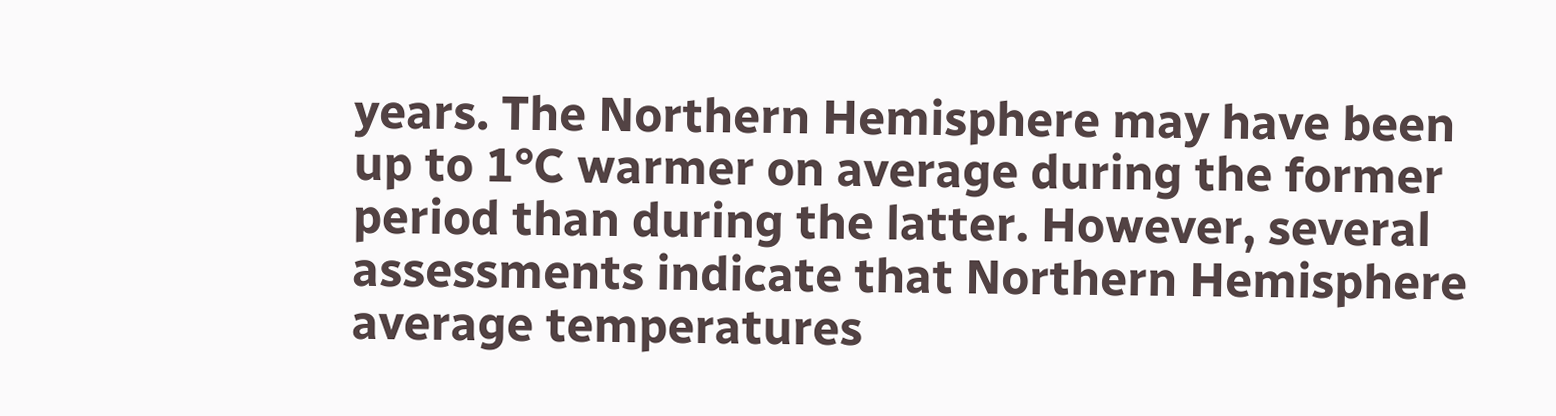years. The Northern Hemisphere may have been up to 1°C warmer on average during the former period than during the latter. However, several assessments indicate that Northern Hemisphere average temperatures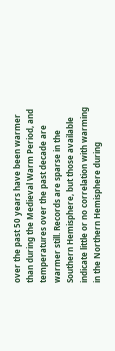over the past 50 years have been warmer than during the Medieval Warm Period, and temperatures over the past decade are warmer still. Records are sparse in the Southern Hemisphere, but those available indicate little or no correlation with warming in the Northern Hemisphere during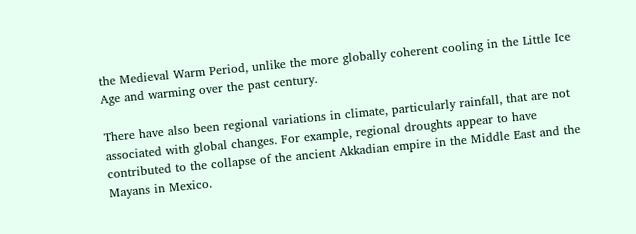the Medieval Warm Period, unlike the more globally coherent cooling in the Little Ice Age and warming over the past century.

There have also been regional variations in climate, particularly rainfall, that are not associated with global changes. For example, regional droughts appear to have contributed to the collapse of the ancient Akkadian empire in the Middle East and the Mayans in Mexico.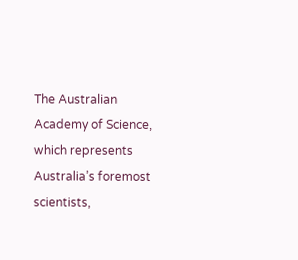The Australian Academy of Science, which represents Australia’s foremost scientists,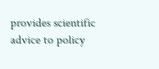provides scientific advice to policy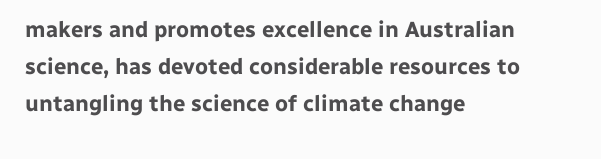makers and promotes excellence in Australian science, has devoted considerable resources to untangling the science of climate change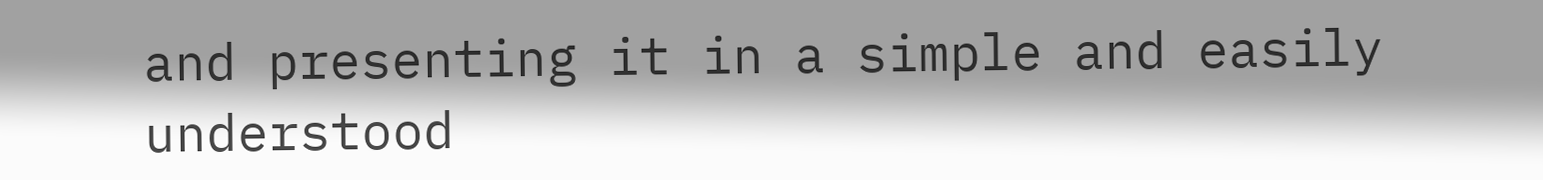and presenting it in a simple and easily understood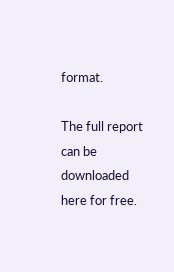format.

The full report can be downloaded here for free.